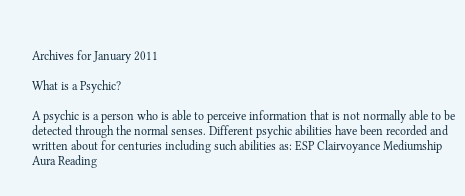Archives for January 2011

What is a Psychic?

A psychic is a person who is able to perceive information that is not normally able to be detected through the normal senses. Different psychic abilities have been recorded and written about for centuries including such abilities as: ESP Clairvoyance Mediumship Aura Reading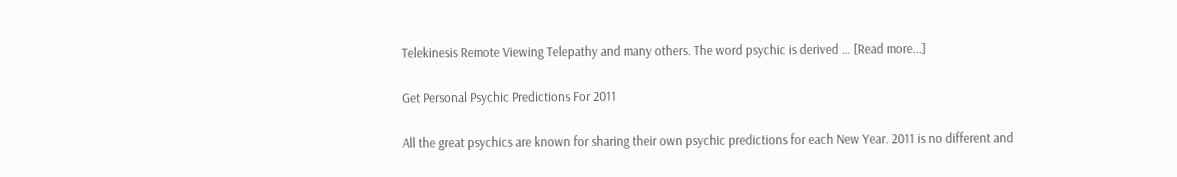Telekinesis Remote Viewing Telepathy and many others. The word psychic is derived … [Read more...]

Get Personal Psychic Predictions For 2011

All the great psychics are known for sharing their own psychic predictions for each New Year. 2011 is no different and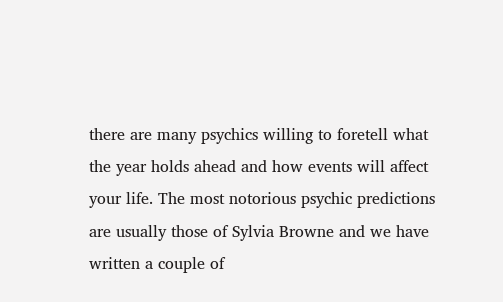there are many psychics willing to foretell what the year holds ahead and how events will affect your life. The most notorious psychic predictions are usually those of Sylvia Browne and we have written a couple of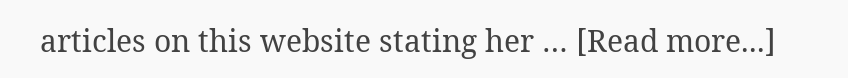articles on this website stating her … [Read more...]